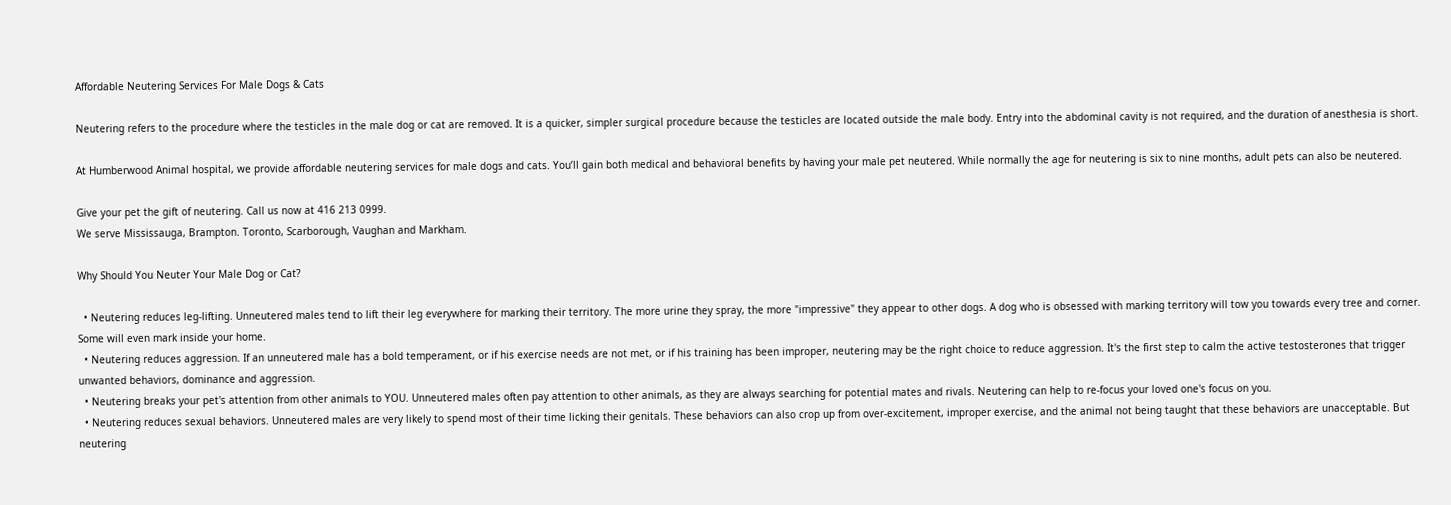Affordable Neutering Services For Male Dogs & Cats

Neutering refers to the procedure where the testicles in the male dog or cat are removed. It is a quicker, simpler surgical procedure because the testicles are located outside the male body. Entry into the abdominal cavity is not required, and the duration of anesthesia is short.

At Humberwood Animal hospital, we provide affordable neutering services for male dogs and cats. You’ll gain both medical and behavioral benefits by having your male pet neutered. While normally the age for neutering is six to nine months, adult pets can also be neutered.

Give your pet the gift of neutering. Call us now at 416 213 0999.
We serve Mississauga, Brampton. Toronto, Scarborough, Vaughan and Markham.

Why Should You Neuter Your Male Dog or Cat?

  • Neutering reduces leg-lifting. Unneutered males tend to lift their leg everywhere for marking their territory. The more urine they spray, the more "impressive" they appear to other dogs. A dog who is obsessed with marking territory will tow you towards every tree and corner. Some will even mark inside your home.
  • Neutering reduces aggression. If an unneutered male has a bold temperament, or if his exercise needs are not met, or if his training has been improper, neutering may be the right choice to reduce aggression. It's the first step to calm the active testosterones that trigger unwanted behaviors, dominance and aggression.
  • Neutering breaks your pet's attention from other animals to YOU. Unneutered males often pay attention to other animals, as they are always searching for potential mates and rivals. Neutering can help to re-focus your loved one's focus on you.
  • Neutering reduces sexual behaviors. Unneutered males are very likely to spend most of their time licking their genitals. These behaviors can also crop up from over-excitement, improper exercise, and the animal not being taught that these behaviors are unacceptable. But neutering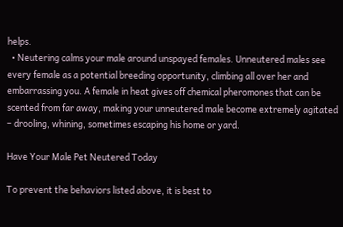helps.
  • Neutering calms your male around unspayed females. Unneutered males see every female as a potential breeding opportunity, climbing all over her and embarrassing you. A female in heat gives off chemical pheromones that can be scented from far away, making your unneutered male become extremely agitated – drooling, whining, sometimes escaping his home or yard.

Have Your Male Pet Neutered Today

To prevent the behaviors listed above, it is best to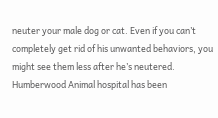neuter your male dog or cat. Even if you can’t completely get rid of his unwanted behaviors, you might see them less after he’s neutered. Humberwood Animal hospital has been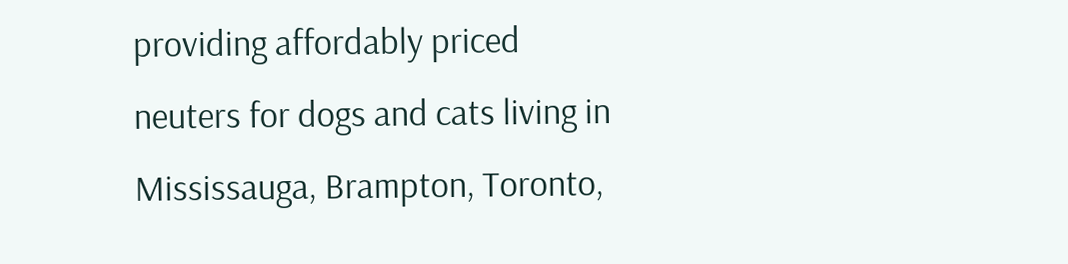providing affordably priced neuters for dogs and cats living in Mississauga, Brampton, Toronto,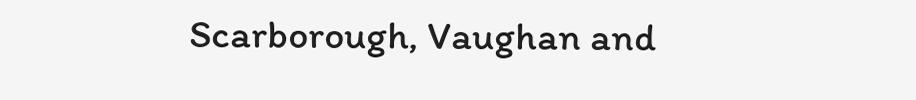Scarborough, Vaughan and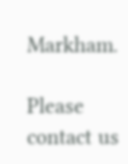Markham.

Please contact us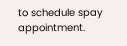to schedule spay appointment.